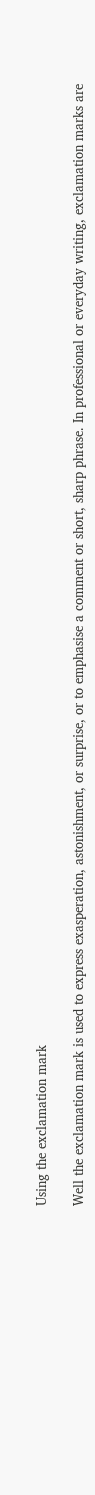Using the exclamation mark

Well the exclamation mark is used to express exasperation, astonishment, or surprise, or to emphasise a comment or short, sharp phrase. In professional or everyday writing, exclamation marks are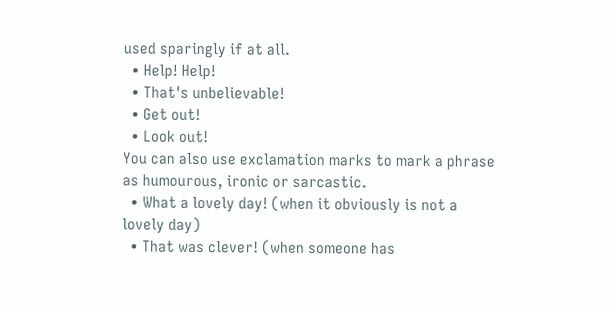used sparingly if at all.
  • Help! Help!
  • That's unbelievable!
  • Get out!
  • Look out!
You can also use exclamation marks to mark a phrase as humourous, ironic or sarcastic.
  • What a lovely day! (when it obviously is not a lovely day)
  • That was clever! (when someone has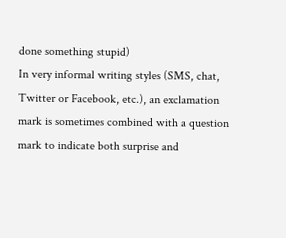done something stupid)
In very informal writing styles (SMS, chat, Twitter or Facebook, etc.), an exclamation mark is sometimes combined with a question mark to indicate both surprise and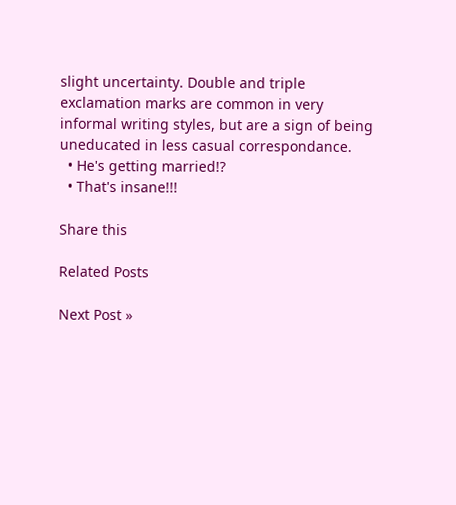slight uncertainty. Double and triple exclamation marks are common in very informal writing styles, but are a sign of being uneducated in less casual correspondance.
  • He's getting married!?
  • That's insane!!!

Share this

Related Posts

Next Post »